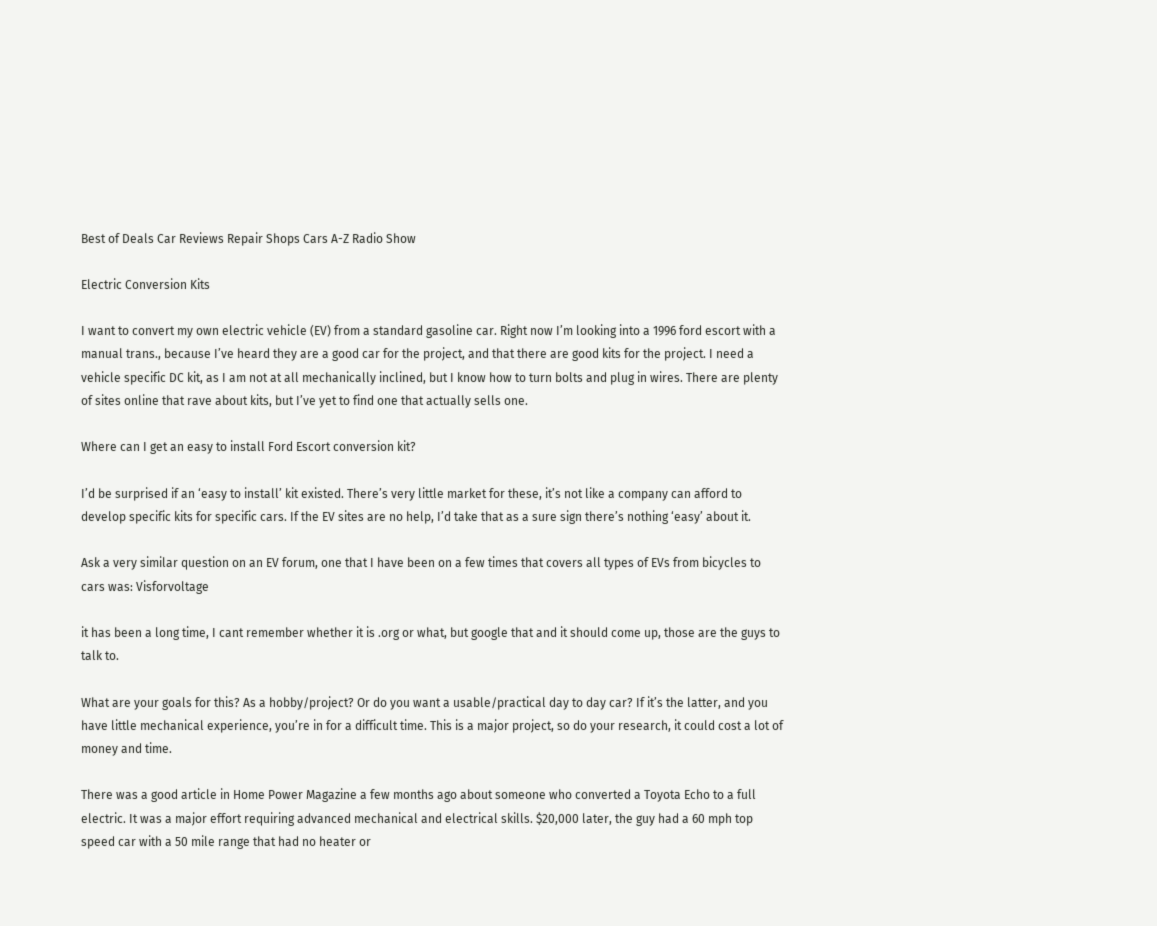Best of Deals Car Reviews Repair Shops Cars A-Z Radio Show

Electric Conversion Kits

I want to convert my own electric vehicle (EV) from a standard gasoline car. Right now I’m looking into a 1996 ford escort with a manual trans., because I’ve heard they are a good car for the project, and that there are good kits for the project. I need a vehicle specific DC kit, as I am not at all mechanically inclined, but I know how to turn bolts and plug in wires. There are plenty of sites online that rave about kits, but I’ve yet to find one that actually sells one.

Where can I get an easy to install Ford Escort conversion kit?

I’d be surprised if an ‘easy to install’ kit existed. There’s very little market for these, it’s not like a company can afford to develop specific kits for specific cars. If the EV sites are no help, I’d take that as a sure sign there’s nothing ‘easy’ about it.

Ask a very similar question on an EV forum, one that I have been on a few times that covers all types of EVs from bicycles to cars was: Visforvoltage

it has been a long time, I cant remember whether it is .org or what, but google that and it should come up, those are the guys to talk to.

What are your goals for this? As a hobby/project? Or do you want a usable/practical day to day car? If it’s the latter, and you have little mechanical experience, you’re in for a difficult time. This is a major project, so do your research, it could cost a lot of money and time.

There was a good article in Home Power Magazine a few months ago about someone who converted a Toyota Echo to a full electric. It was a major effort requiring advanced mechanical and electrical skills. $20,000 later, the guy had a 60 mph top speed car with a 50 mile range that had no heater or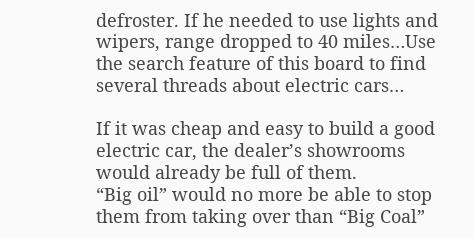defroster. If he needed to use lights and wipers, range dropped to 40 miles…Use the search feature of this board to find several threads about electric cars…

If it was cheap and easy to build a good electric car, the dealer’s showrooms would already be full of them.
“Big oil” would no more be able to stop them from taking over than “Big Coal”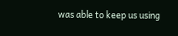was able to keep us using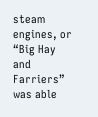steam engines, or “Big Hay and Farriers” was able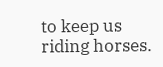to keep us riding horses.